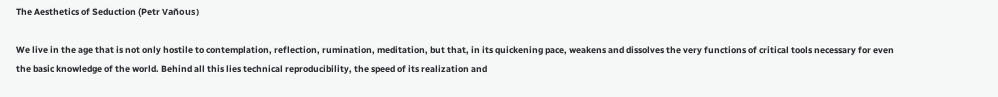The Aesthetics of Seduction (Petr Vaňous)

We live in the age that is not only hostile to contemplation, reflection, rumination, meditation, but that, in its quickening pace, weakens and dissolves the very functions of critical tools necessary for even the basic knowledge of the world. Behind all this lies technical reproducibility, the speed of its realization and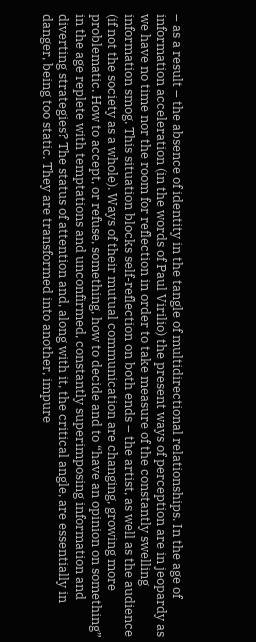– as a result – the absence of identity in the tangle of multidirectional relationships. In the age of information acceleration (in the words of Paul Virilio) the present ways of perception are in jeopardy as we have no time nor the room for reflection in order to take measure of the constantly swelling information smog. This situation blocks self-reflection on both ends – the artist, as well as the audience (if not the society as a whole). Ways of their mutual communication are changing, growing more problematic. How to accept, or refuse, something, how to decide and to “have an opinion on somethingˮ in the age replete with temptations and unconfirmed, constantly superimposing information and diverting strategies? The status of attention and, along with it, the critical angle, are essentially in danger, being too static. They are transformed into another, impure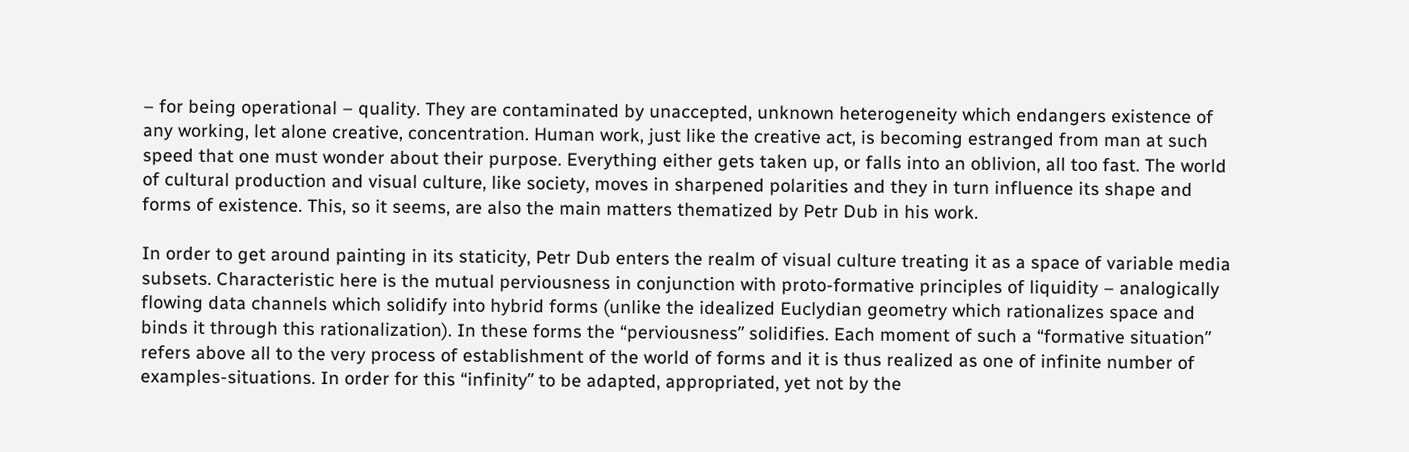– for being operational – quality. They are contaminated by unaccepted, unknown heterogeneity which endangers existence of any working, let alone creative, concentration. Human work, just like the creative act, is becoming estranged from man at such speed that one must wonder about their purpose. Everything either gets taken up, or falls into an oblivion, all too fast. The world of cultural production and visual culture, like society, moves in sharpened polarities and they in turn influence its shape and forms of existence. This, so it seems, are also the main matters thematized by Petr Dub in his work.

In order to get around painting in its staticity, Petr Dub enters the realm of visual culture treating it as a space of variable media subsets. Characteristic here is the mutual perviousness in conjunction with proto-formative principles of liquidity – analogically flowing data channels which solidify into hybrid forms (unlike the idealized Euclydian geometry which rationalizes space and binds it through this rationalization). In these forms the “perviousnessˮ solidifies. Each moment of such a “formative situationˮ refers above all to the very process of establishment of the world of forms and it is thus realized as one of infinite number of examples-situations. In order for this “infinityˮ to be adapted, appropriated, yet not by the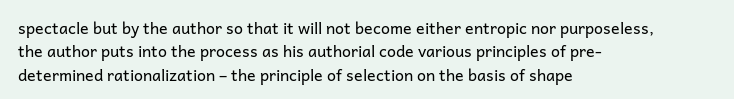spectacle but by the author so that it will not become either entropic nor purposeless, the author puts into the process as his authorial code various principles of pre-determined rationalization – the principle of selection on the basis of shape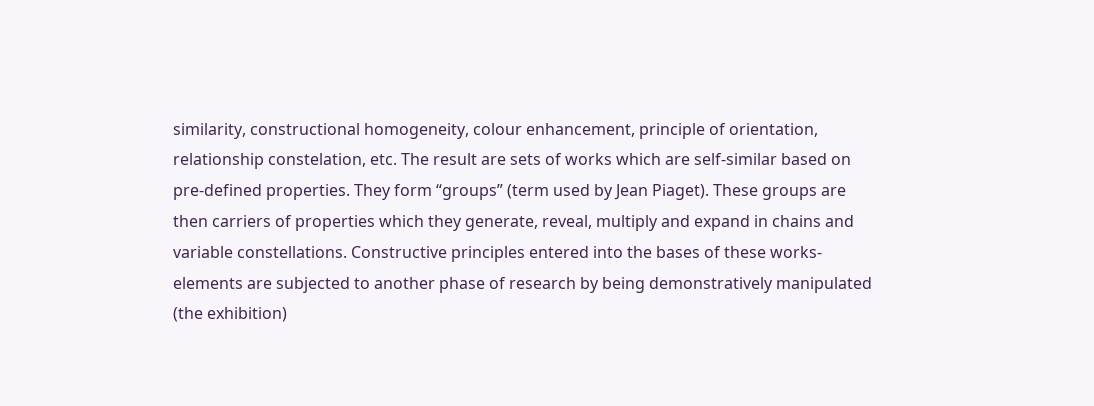similarity, constructional homogeneity, colour enhancement, principle of orientation, relationship constelation, etc. The result are sets of works which are self-similar based on pre-defined properties. They form “groupsˮ (term used by Jean Piaget). These groups are then carriers of properties which they generate, reveal, multiply and expand in chains and variable constellations. Constructive principles entered into the bases of these works-elements are subjected to another phase of research by being demonstratively manipulated (the exhibition)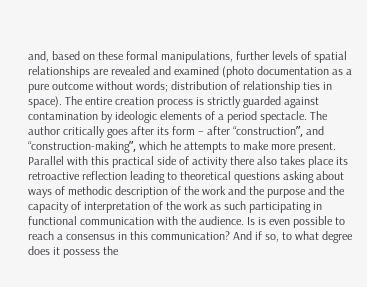and, based on these formal manipulations, further levels of spatial relationships are revealed and examined (photo documentation as a pure outcome without words; distribution of relationship ties in space). The entire creation process is strictly guarded against contamination by ideologic elements of a period spectacle. The author critically goes after its form – after “constructionˮ, and “construction-makingˮ, which he attempts to make more present. Parallel with this practical side of activity there also takes place its retroactive reflection leading to theoretical questions asking about ways of methodic description of the work and the purpose and the capacity of interpretation of the work as such participating in functional communication with the audience. Is is even possible to reach a consensus in this communication? And if so, to what degree does it possess the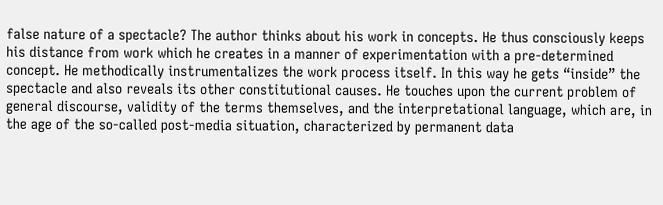false nature of a spectacle? The author thinks about his work in concepts. He thus consciously keeps his distance from work which he creates in a manner of experimentation with a pre-determined concept. He methodically instrumentalizes the work process itself. In this way he gets “insideˮ the spectacle and also reveals its other constitutional causes. He touches upon the current problem of general discourse, validity of the terms themselves, and the interpretational language, which are, in the age of the so-called post-media situation, characterized by permanent data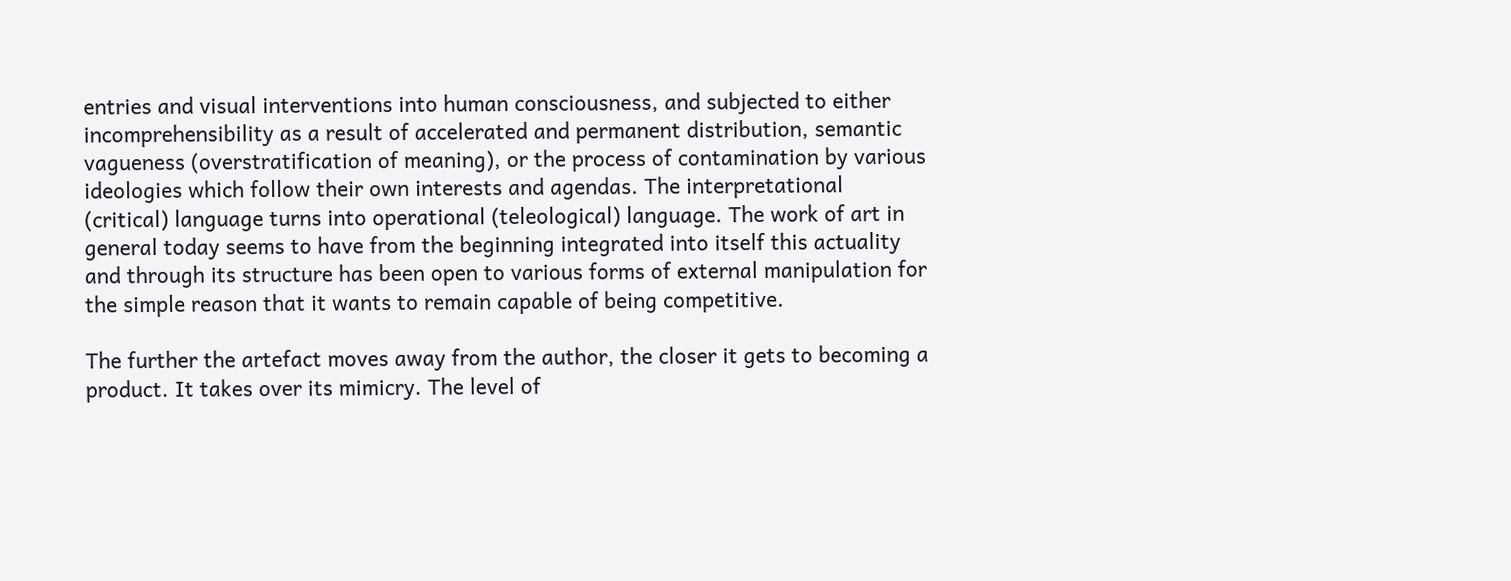entries and visual interventions into human consciousness, and subjected to either incomprehensibility as a result of accelerated and permanent distribution, semantic vagueness (overstratification of meaning), or the process of contamination by various ideologies which follow their own interests and agendas. The interpretational (critical) language turns into operational (teleological) language. The work of art in general today seems to have from the beginning integrated into itself this actuality and through its structure has been open to various forms of external manipulation for the simple reason that it wants to remain capable of being competitive.

The further the artefact moves away from the author, the closer it gets to becoming a product. It takes over its mimicry. The level of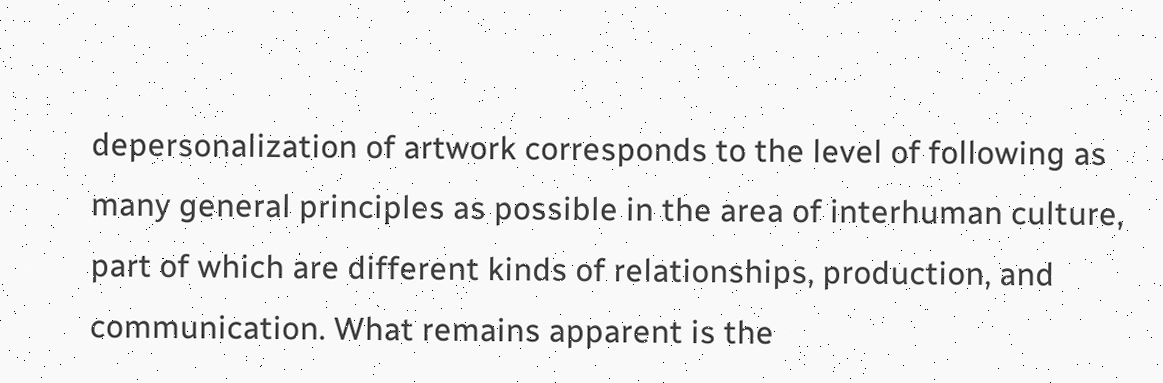depersonalization of artwork corresponds to the level of following as many general principles as possible in the area of interhuman culture, part of which are different kinds of relationships, production, and communication. What remains apparent is the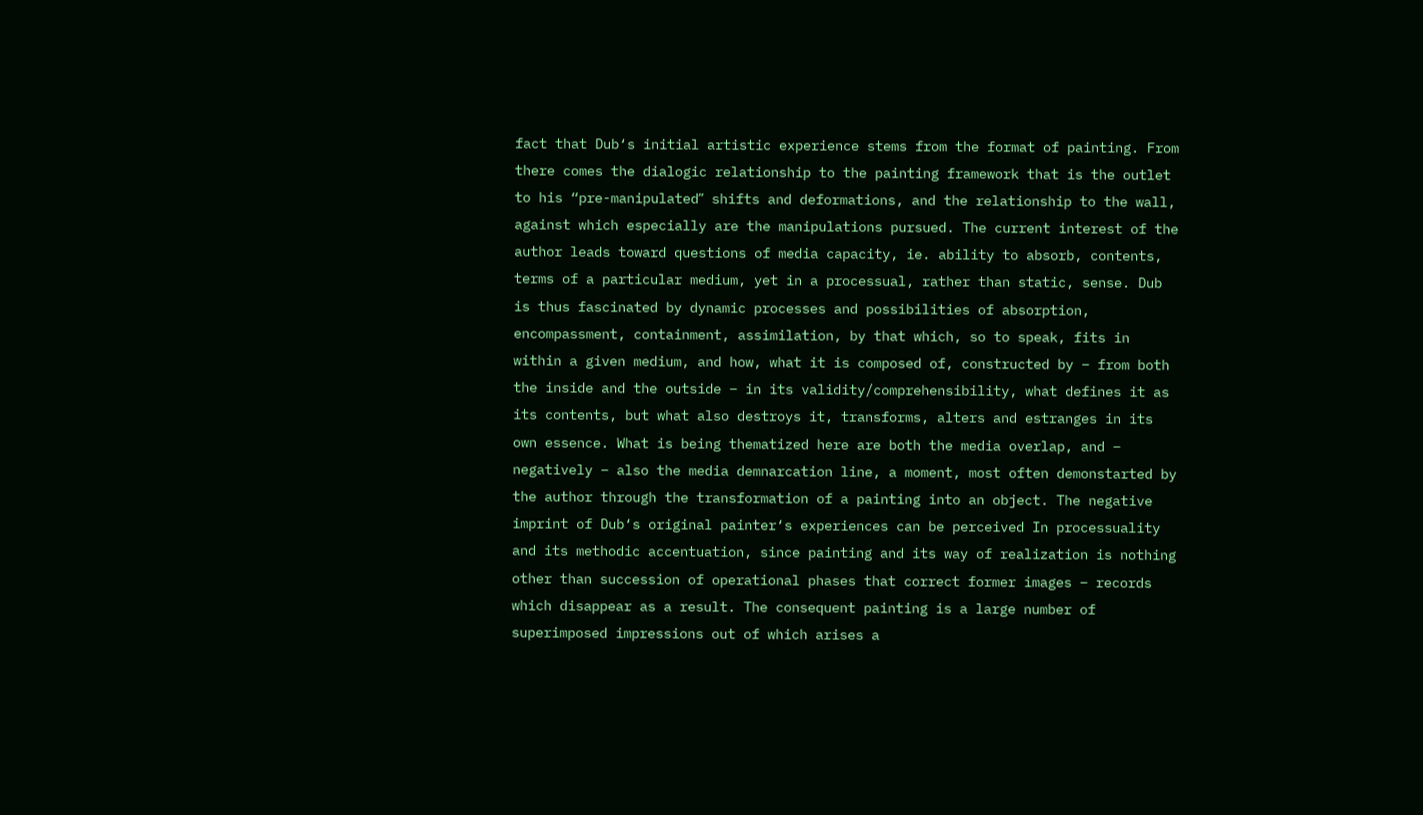fact that Dub‘s initial artistic experience stems from the format of painting. From there comes the dialogic relationship to the painting framework that is the outlet to his “pre-manipulatedˮ shifts and deformations, and the relationship to the wall, against which especially are the manipulations pursued. The current interest of the author leads toward questions of media capacity, ie. ability to absorb, contents, terms of a particular medium, yet in a processual, rather than static, sense. Dub is thus fascinated by dynamic processes and possibilities of absorption, encompassment, containment, assimilation, by that which, so to speak, fits in within a given medium, and how, what it is composed of, constructed by – from both the inside and the outside – in its validity/comprehensibility, what defines it as its contents, but what also destroys it, transforms, alters and estranges in its own essence. What is being thematized here are both the media overlap, and – negatively – also the media demnarcation line, a moment, most often demonstarted by the author through the transformation of a painting into an object. The negative imprint of Dub‘s original painter‘s experiences can be perceived In processuality and its methodic accentuation, since painting and its way of realization is nothing other than succession of operational phases that correct former images – records which disappear as a result. The consequent painting is a large number of superimposed impressions out of which arises a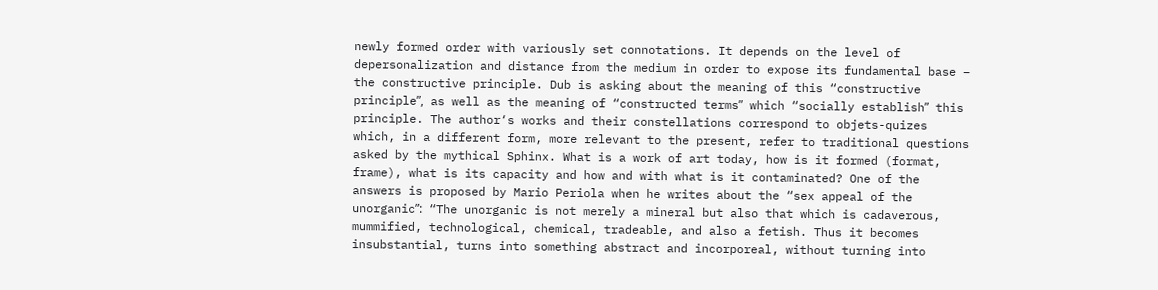newly formed order with variously set connotations. It depends on the level of depersonalization and distance from the medium in order to expose its fundamental base – the constructive principle. Dub is asking about the meaning of this “constructive principleˮ, as well as the meaning of “constructed termsˮ which “socially establishˮ this principle. The author‘s works and their constellations correspond to objets-quizes which, in a different form, more relevant to the present, refer to traditional questions asked by the mythical Sphinx. What is a work of art today, how is it formed (format, frame), what is its capacity and how and with what is it contaminated? One of the answers is proposed by Mario Periola when he writes about the “sex appeal of the unorganicˮ: “The unorganic is not merely a mineral but also that which is cadaverous, mummified, technological, chemical, tradeable, and also a fetish. Thus it becomes insubstantial, turns into something abstract and incorporeal, without turning into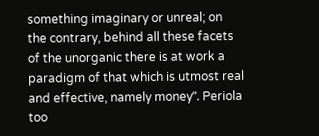something imaginary or unreal; on the contrary, behind all these facets of the unorganic there is at work a paradigm of that which is utmost real and effective, namely moneyˮ. Periola too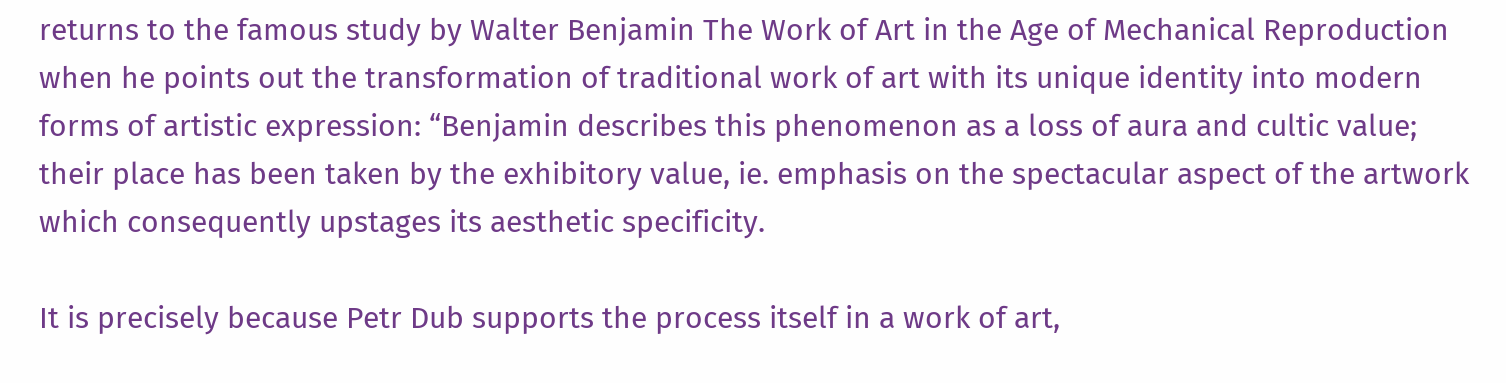returns to the famous study by Walter Benjamin The Work of Art in the Age of Mechanical Reproduction when he points out the transformation of traditional work of art with its unique identity into modern forms of artistic expression: “Benjamin describes this phenomenon as a loss of aura and cultic value; their place has been taken by the exhibitory value, ie. emphasis on the spectacular aspect of the artwork which consequently upstages its aesthetic specificity.

It is precisely because Petr Dub supports the process itself in a work of art,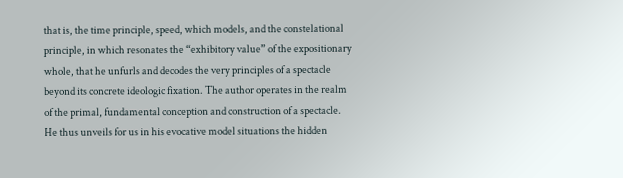that is, the time principle, speed, which models, and the constelational principle, in which resonates the “exhibitory valueˮ of the expositionary whole, that he unfurls and decodes the very principles of a spectacle beyond its concrete ideologic fixation. The author operates in the realm of the primal, fundamental conception and construction of a spectacle. He thus unveils for us in his evocative model situations the hidden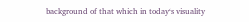background of that which in today‘s visuality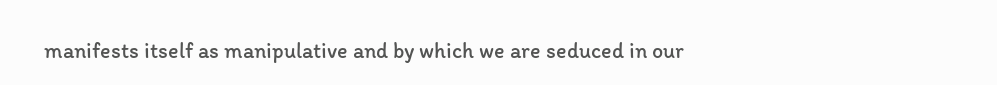manifests itself as manipulative and by which we are seduced in our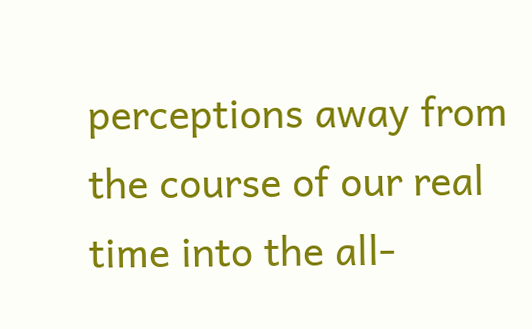perceptions away from the course of our real time into the all-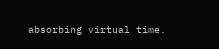absorbing virtual time.